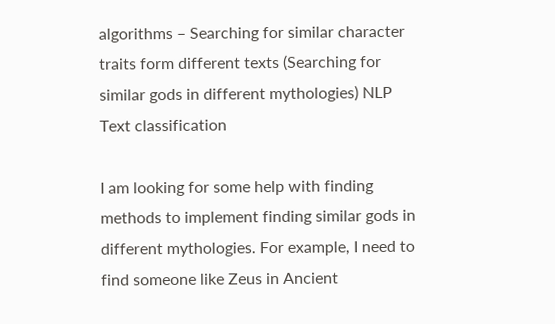algorithms – Searching for similar character traits form different texts (Searching for similar gods in different mythologies) NLP Text classification

I am looking for some help with finding methods to implement finding similar gods in different mythologies. For example, I need to find someone like Zeus in Ancient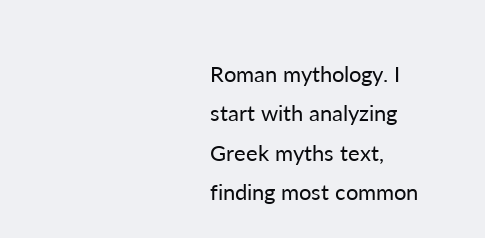Roman mythology. I start with analyzing Greek myths text, finding most common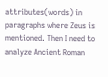attributes(words) in paragraphs where Zeus is mentioned. Then I need to analyze Ancient Roman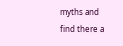myths and find there a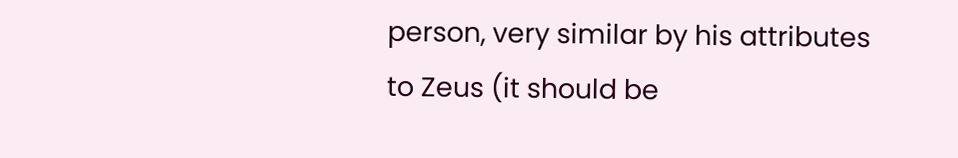person, very similar by his attributes to Zeus (it should be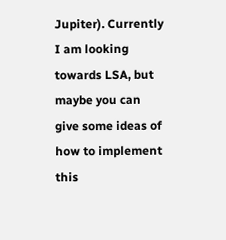Jupiter). Currently I am looking towards LSA, but maybe you can give some ideas of how to implement this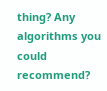thing? Any algorithms you could recommend?